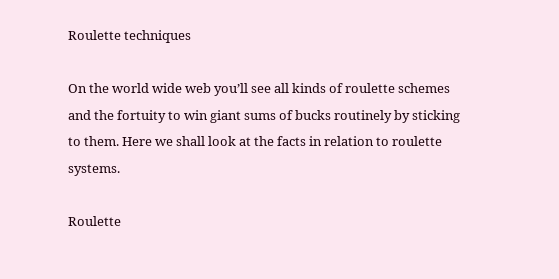Roulette techniques

On the world wide web you’ll see all kinds of roulette schemes and the fortuity to win giant sums of bucks routinely by sticking to them. Here we shall look at the facts in relation to roulette systems.

Roulette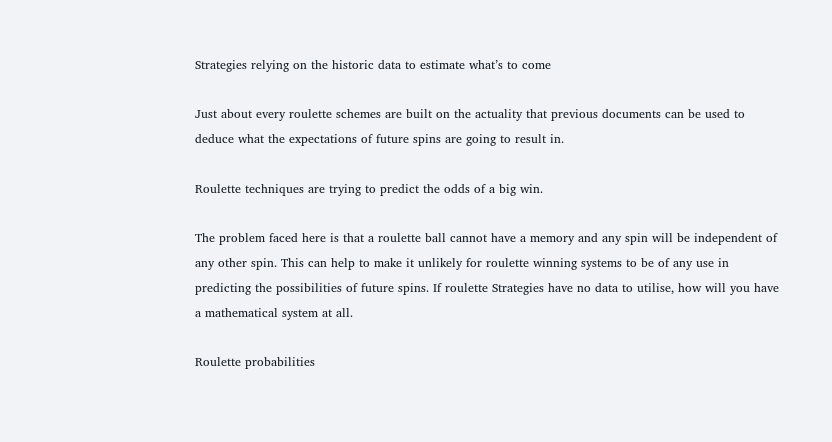Strategies relying on the historic data to estimate what’s to come

Just about every roulette schemes are built on the actuality that previous documents can be used to deduce what the expectations of future spins are going to result in.

Roulette techniques are trying to predict the odds of a big win.

The problem faced here is that a roulette ball cannot have a memory and any spin will be independent of any other spin. This can help to make it unlikely for roulette winning systems to be of any use in predicting the possibilities of future spins. If roulette Strategies have no data to utilise, how will you have a mathematical system at all.

Roulette probabilities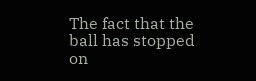The fact that the ball has stopped on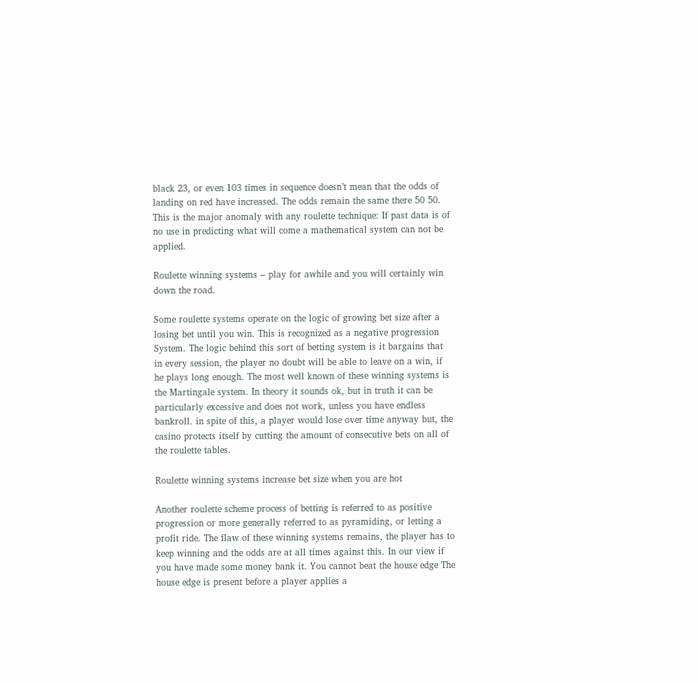black 23, or even 103 times in sequence doesn’t mean that the odds of landing on red have increased. The odds remain the same there 50 50. This is the major anomaly with any roulette technique: If past data is of no use in predicting what will come a mathematical system can not be applied.

Roulette winning systems – play for awhile and you will certainly win down the road.

Some roulette systems operate on the logic of growing bet size after a losing bet until you win. This is recognized as a negative progression System. The logic behind this sort of betting system is it bargains that in every session, the player no doubt will be able to leave on a win, if he plays long enough. The most well known of these winning systems is the Martingale system. In theory it sounds ok, but in truth it can be particularly excessive and does not work, unless you have endless bankroll. in spite of this, a player would lose over time anyway but, the casino protects itself by cutting the amount of consecutive bets on all of the roulette tables.

Roulette winning systems increase bet size when you are hot

Another roulette scheme process of betting is referred to as positive progression or more generally referred to as pyramiding, or letting a profit ride. The flaw of these winning systems remains, the player has to keep winning and the odds are at all times against this. In our view if you have made some money bank it. You cannot beat the house edge The house edge is present before a player applies a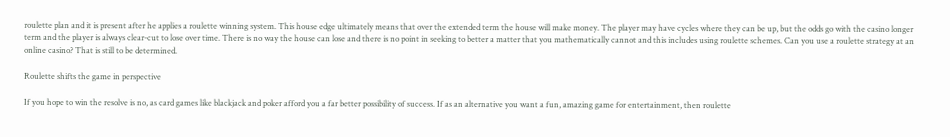roulette plan and it is present after he applies a roulette winning system. This house edge ultimately means that over the extended term the house will make money. The player may have cycles where they can be up, but the odds go with the casino longer term and the player is always clear-cut to lose over time. There is no way the house can lose and there is no point in seeking to better a matter that you mathematically cannot and this includes using roulette schemes. Can you use a roulette strategy at an online casino? That is still to be determined.

Roulette shifts the game in perspective

If you hope to win the resolve is no, as card games like blackjack and poker afford you a far better possibility of success. If as an alternative you want a fun, amazing game for entertainment, then roulette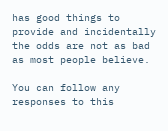has good things to provide and incidentally the odds are not as bad as most people believe.

You can follow any responses to this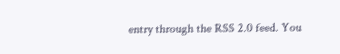entry through the RSS 2.0 feed. You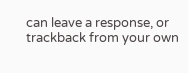can leave a response, or trackback from your own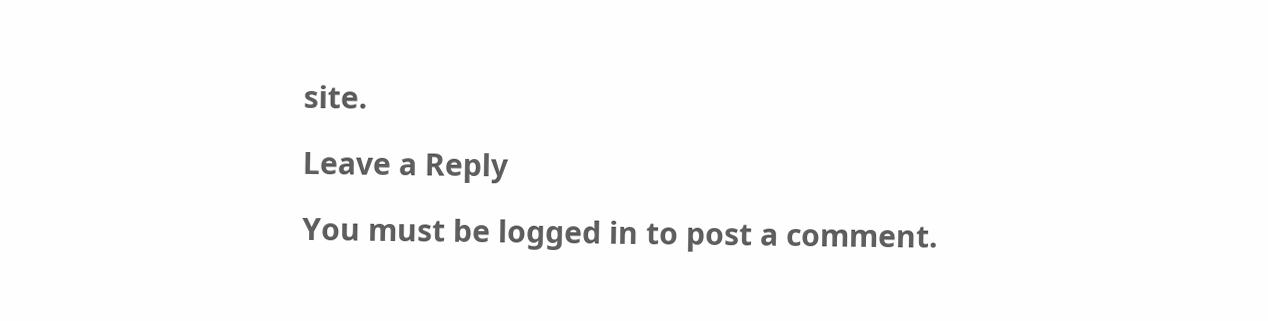site.

Leave a Reply

You must be logged in to post a comment.